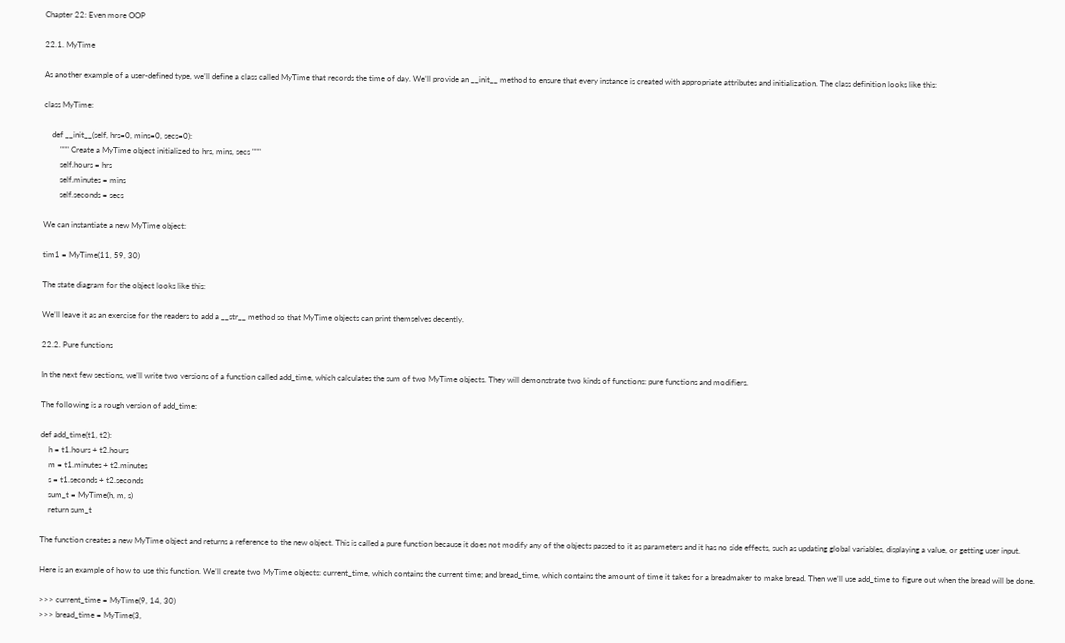Chapter 22: Even more OOP

22.1. MyTime

As another example of a user-defined type, we’ll define a class called MyTime that records the time of day. We’ll provide an __init__ method to ensure that every instance is created with appropriate attributes and initialization. The class definition looks like this:

class MyTime:

    def __init__(self, hrs=0, mins=0, secs=0):
        """ Create a MyTime object initialized to hrs, mins, secs """
        self.hours = hrs
        self.minutes = mins
        self.seconds = secs

We can instantiate a new MyTime object:

tim1 = MyTime(11, 59, 30)

The state diagram for the object looks like this:

We’ll leave it as an exercise for the readers to add a __str__ method so that MyTime objects can print themselves decently.

22.2. Pure functions

In the next few sections, we’ll write two versions of a function called add_time, which calculates the sum of two MyTime objects. They will demonstrate two kinds of functions: pure functions and modifiers.

The following is a rough version of add_time:

def add_time(t1, t2):
    h = t1.hours + t2.hours
    m = t1.minutes + t2.minutes
    s = t1.seconds + t2.seconds
    sum_t = MyTime(h, m, s)
    return sum_t

The function creates a new MyTime object and returns a reference to the new object. This is called a pure function because it does not modify any of the objects passed to it as parameters and it has no side effects, such as updating global variables, displaying a value, or getting user input.

Here is an example of how to use this function. We’ll create two MyTime objects: current_time, which contains the current time; and bread_time, which contains the amount of time it takes for a breadmaker to make bread. Then we’ll use add_time to figure out when the bread will be done.

>>> current_time = MyTime(9, 14, 30)
>>> bread_time = MyTime(3,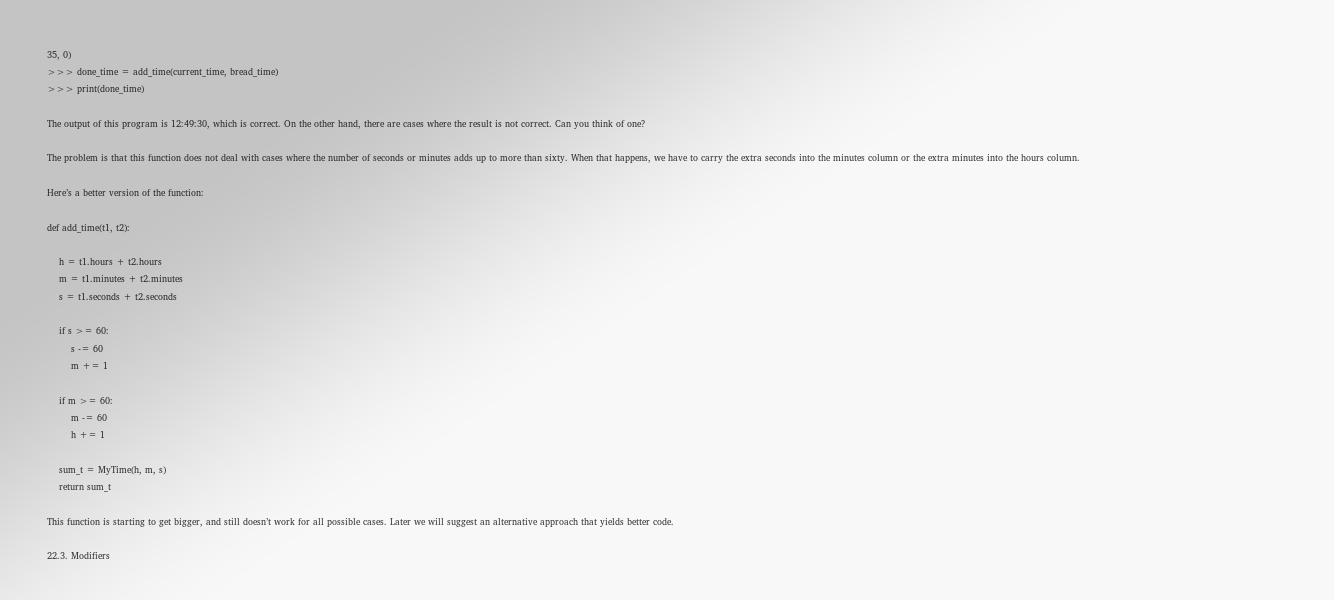35, 0)
>>> done_time = add_time(current_time, bread_time)
>>> print(done_time)

The output of this program is 12:49:30, which is correct. On the other hand, there are cases where the result is not correct. Can you think of one?

The problem is that this function does not deal with cases where the number of seconds or minutes adds up to more than sixty. When that happens, we have to carry the extra seconds into the minutes column or the extra minutes into the hours column.

Here’s a better version of the function:

def add_time(t1, t2):

    h = t1.hours + t2.hours
    m = t1.minutes + t2.minutes
    s = t1.seconds + t2.seconds

    if s >= 60:
        s -= 60
        m += 1

    if m >= 60:
        m -= 60
        h += 1

    sum_t = MyTime(h, m, s)
    return sum_t

This function is starting to get bigger, and still doesn’t work for all possible cases. Later we will suggest an alternative approach that yields better code.

22.3. Modifiers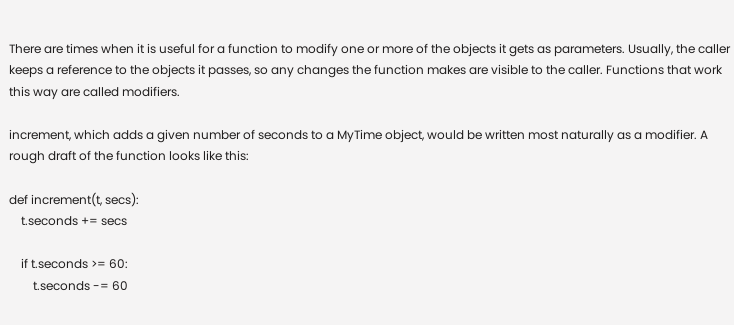There are times when it is useful for a function to modify one or more of the objects it gets as parameters. Usually, the caller keeps a reference to the objects it passes, so any changes the function makes are visible to the caller. Functions that work this way are called modifiers.

increment, which adds a given number of seconds to a MyTime object, would be written most naturally as a modifier. A rough draft of the function looks like this:

def increment(t, secs):
    t.seconds += secs

    if t.seconds >= 60:
        t.seconds -= 60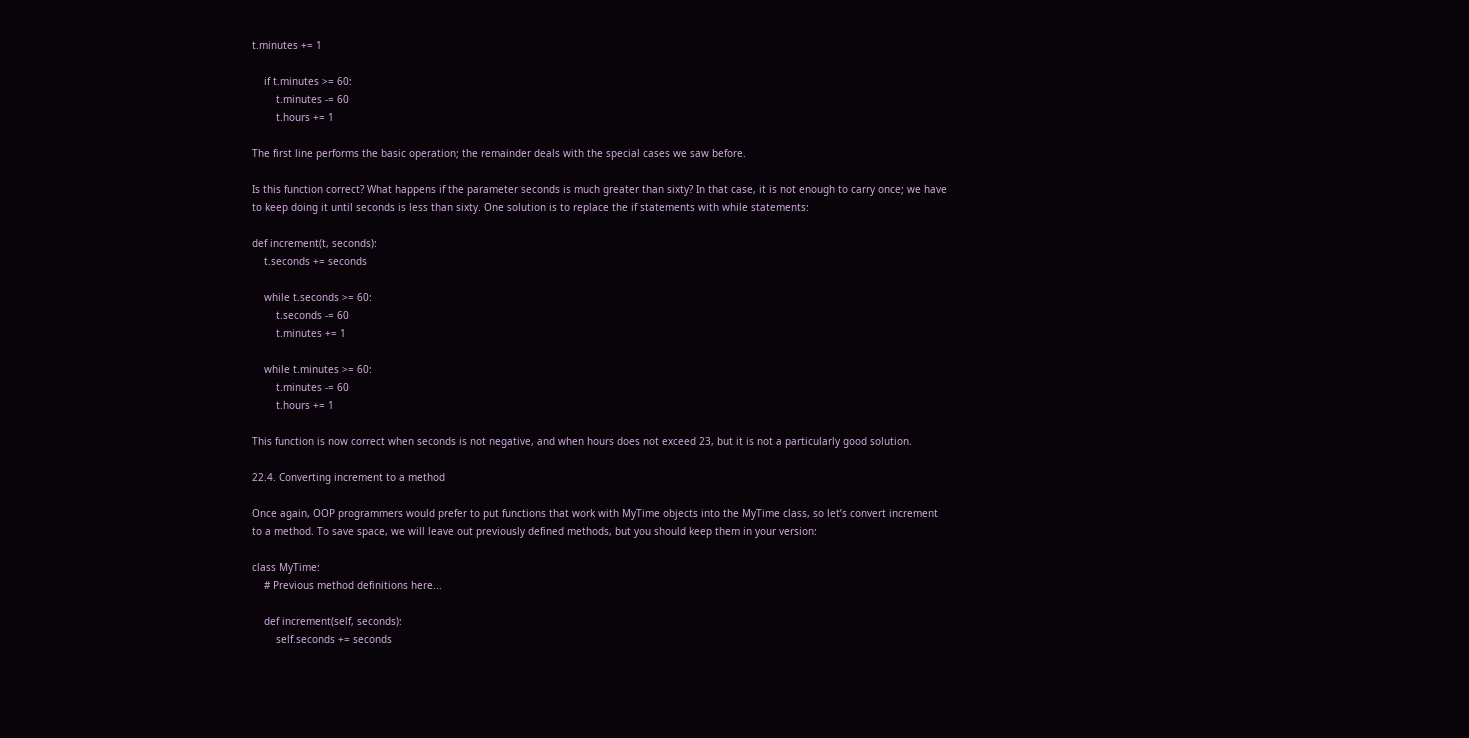t.minutes += 1

    if t.minutes >= 60:
        t.minutes -= 60
        t.hours += 1

The first line performs the basic operation; the remainder deals with the special cases we saw before.

Is this function correct? What happens if the parameter seconds is much greater than sixty? In that case, it is not enough to carry once; we have to keep doing it until seconds is less than sixty. One solution is to replace the if statements with while statements:

def increment(t, seconds):
    t.seconds += seconds

    while t.seconds >= 60:
        t.seconds -= 60
        t.minutes += 1

    while t.minutes >= 60:
        t.minutes -= 60
        t.hours += 1

This function is now correct when seconds is not negative, and when hours does not exceed 23, but it is not a particularly good solution.

22.4. Converting increment to a method

Once again, OOP programmers would prefer to put functions that work with MyTime objects into the MyTime class, so let’s convert increment to a method. To save space, we will leave out previously defined methods, but you should keep them in your version:

class MyTime:
    # Previous method definitions here...

    def increment(self, seconds):
        self.seconds += seconds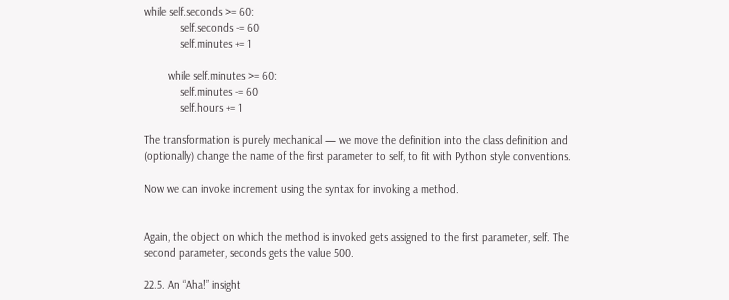while self.seconds >= 60:
            self.seconds -= 60
            self.minutes += 1

        while self.minutes >= 60:
            self.minutes -= 60
            self.hours += 1

The transformation is purely mechanical — we move the definition into the class definition and (optionally) change the name of the first parameter to self, to fit with Python style conventions.

Now we can invoke increment using the syntax for invoking a method.


Again, the object on which the method is invoked gets assigned to the first parameter, self. The second parameter, seconds gets the value 500.

22.5. An “Aha!” insight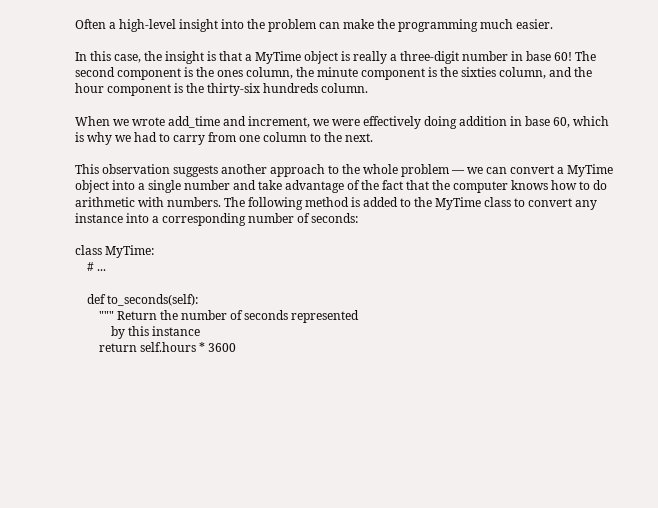Often a high-level insight into the problem can make the programming much easier.

In this case, the insight is that a MyTime object is really a three-digit number in base 60! The second component is the ones column, the minute component is the sixties column, and the hour component is the thirty-six hundreds column.

When we wrote add_time and increment, we were effectively doing addition in base 60, which is why we had to carry from one column to the next.

This observation suggests another approach to the whole problem — we can convert a MyTime object into a single number and take advantage of the fact that the computer knows how to do arithmetic with numbers. The following method is added to the MyTime class to convert any instance into a corresponding number of seconds:

class MyTime:
    # ...

    def to_seconds(self):
        """ Return the number of seconds represented
            by this instance
        return self.hours * 3600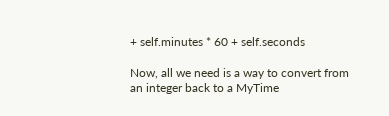+ self.minutes * 60 + self.seconds

Now, all we need is a way to convert from an integer back to a MyTime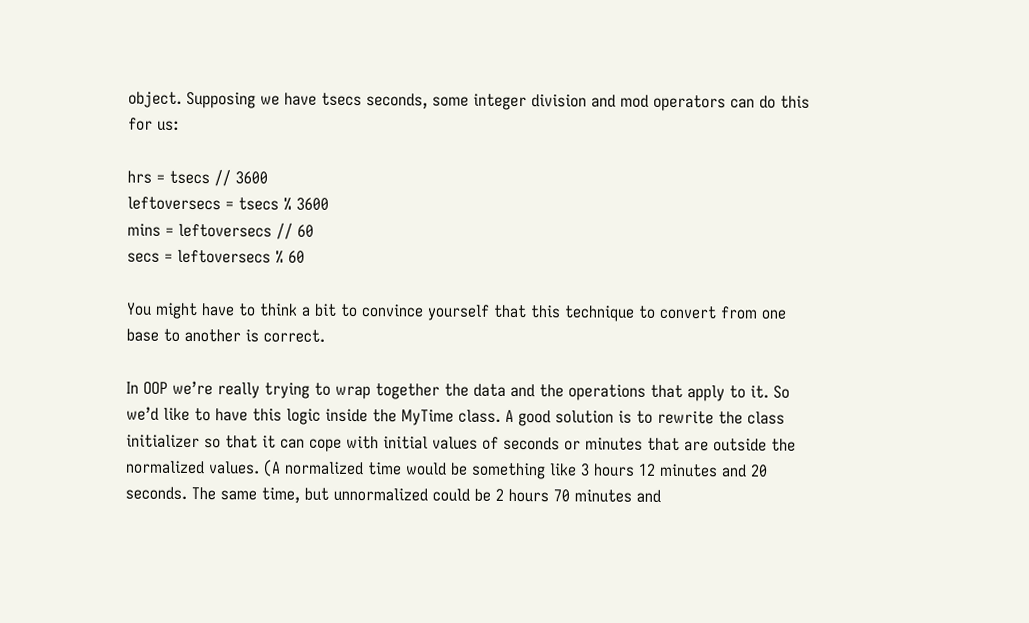object. Supposing we have tsecs seconds, some integer division and mod operators can do this for us:

hrs = tsecs // 3600
leftoversecs = tsecs % 3600
mins = leftoversecs // 60
secs = leftoversecs % 60

You might have to think a bit to convince yourself that this technique to convert from one base to another is correct.

In OOP we’re really trying to wrap together the data and the operations that apply to it. So we’d like to have this logic inside the MyTime class. A good solution is to rewrite the class initializer so that it can cope with initial values of seconds or minutes that are outside the normalized values. (A normalized time would be something like 3 hours 12 minutes and 20 seconds. The same time, but unnormalized could be 2 hours 70 minutes and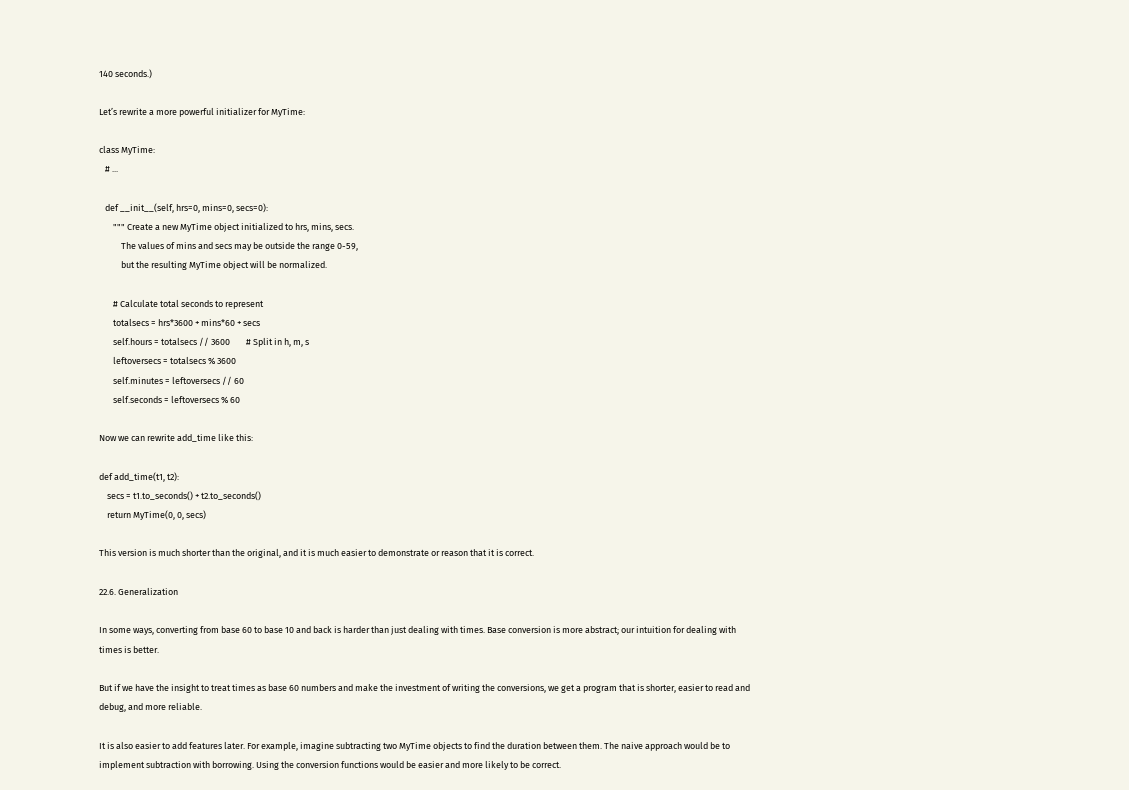140 seconds.)

Let’s rewrite a more powerful initializer for MyTime:

class MyTime:
   # ...

   def __init__(self, hrs=0, mins=0, secs=0):
       """ Create a new MyTime object initialized to hrs, mins, secs.
           The values of mins and secs may be outside the range 0-59,
           but the resulting MyTime object will be normalized.

       # Calculate total seconds to represent
       totalsecs = hrs*3600 + mins*60 + secs
       self.hours = totalsecs // 3600        # Split in h, m, s
       leftoversecs = totalsecs % 3600
       self.minutes = leftoversecs // 60
       self.seconds = leftoversecs % 60

Now we can rewrite add_time like this:

def add_time(t1, t2):
    secs = t1.to_seconds() + t2.to_seconds()
    return MyTime(0, 0, secs)

This version is much shorter than the original, and it is much easier to demonstrate or reason that it is correct.

22.6. Generalization

In some ways, converting from base 60 to base 10 and back is harder than just dealing with times. Base conversion is more abstract; our intuition for dealing with times is better.

But if we have the insight to treat times as base 60 numbers and make the investment of writing the conversions, we get a program that is shorter, easier to read and debug, and more reliable.

It is also easier to add features later. For example, imagine subtracting two MyTime objects to find the duration between them. The naive approach would be to implement subtraction with borrowing. Using the conversion functions would be easier and more likely to be correct.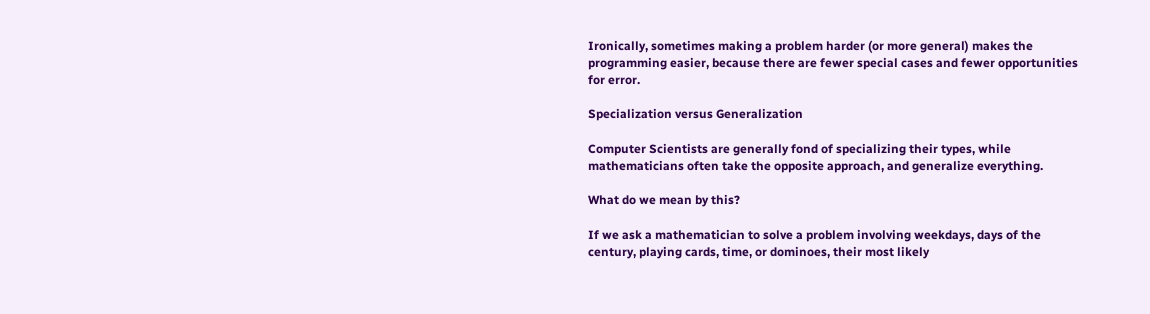Ironically, sometimes making a problem harder (or more general) makes the programming easier, because there are fewer special cases and fewer opportunities for error.

Specialization versus Generalization

Computer Scientists are generally fond of specializing their types, while mathematicians often take the opposite approach, and generalize everything.

What do we mean by this?

If we ask a mathematician to solve a problem involving weekdays, days of the century, playing cards, time, or dominoes, their most likely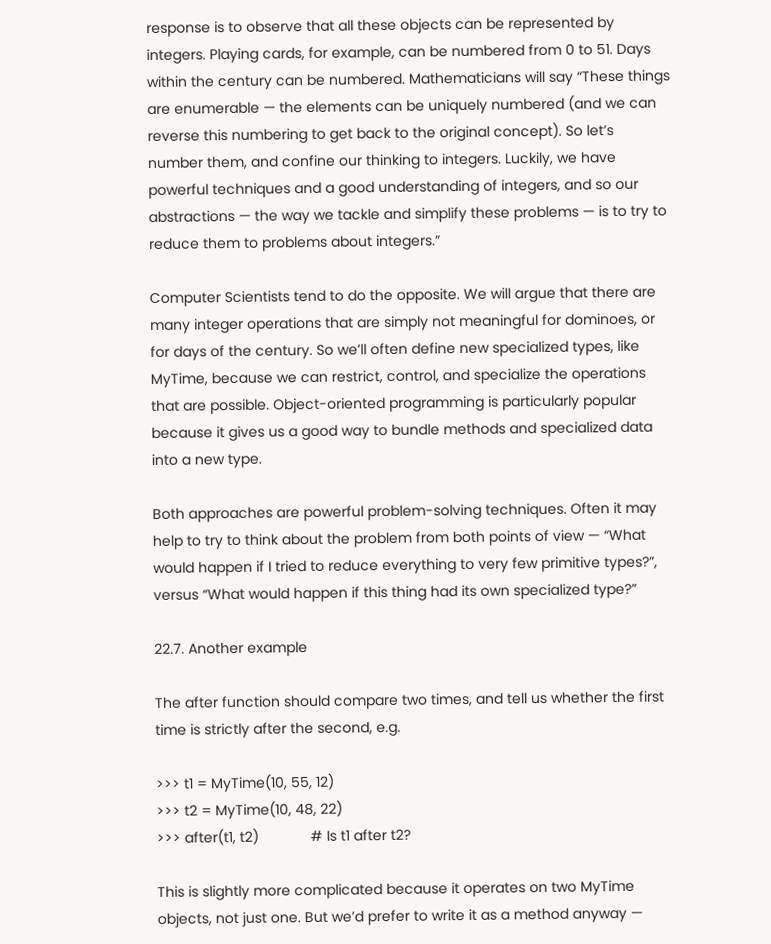response is to observe that all these objects can be represented by integers. Playing cards, for example, can be numbered from 0 to 51. Days within the century can be numbered. Mathematicians will say “These things are enumerable — the elements can be uniquely numbered (and we can reverse this numbering to get back to the original concept). So let’s number them, and confine our thinking to integers. Luckily, we have powerful techniques and a good understanding of integers, and so our abstractions — the way we tackle and simplify these problems — is to try to reduce them to problems about integers.”

Computer Scientists tend to do the opposite. We will argue that there are many integer operations that are simply not meaningful for dominoes, or for days of the century. So we’ll often define new specialized types, like MyTime, because we can restrict, control, and specialize the operations that are possible. Object-oriented programming is particularly popular because it gives us a good way to bundle methods and specialized data into a new type.

Both approaches are powerful problem-solving techniques. Often it may help to try to think about the problem from both points of view — “What would happen if I tried to reduce everything to very few primitive types?”, versus “What would happen if this thing had its own specialized type?”

22.7. Another example

The after function should compare two times, and tell us whether the first time is strictly after the second, e.g.

>>> t1 = MyTime(10, 55, 12)
>>> t2 = MyTime(10, 48, 22)
>>> after(t1, t2)             # Is t1 after t2?

This is slightly more complicated because it operates on two MyTime objects, not just one. But we’d prefer to write it as a method anyway —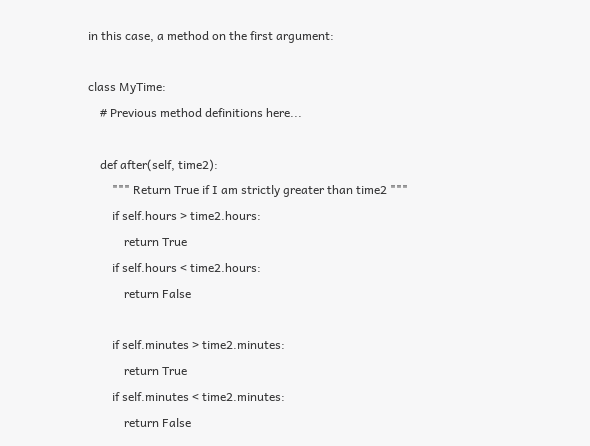in this case, a method on the first argument:

class MyTime:
    # Previous method definitions here...

    def after(self, time2):
        """ Return True if I am strictly greater than time2 """
        if self.hours > time2.hours:
            return True
        if self.hours < time2.hours:
            return False

        if self.minutes > time2.minutes:
            return True
        if self.minutes < time2.minutes:
            return False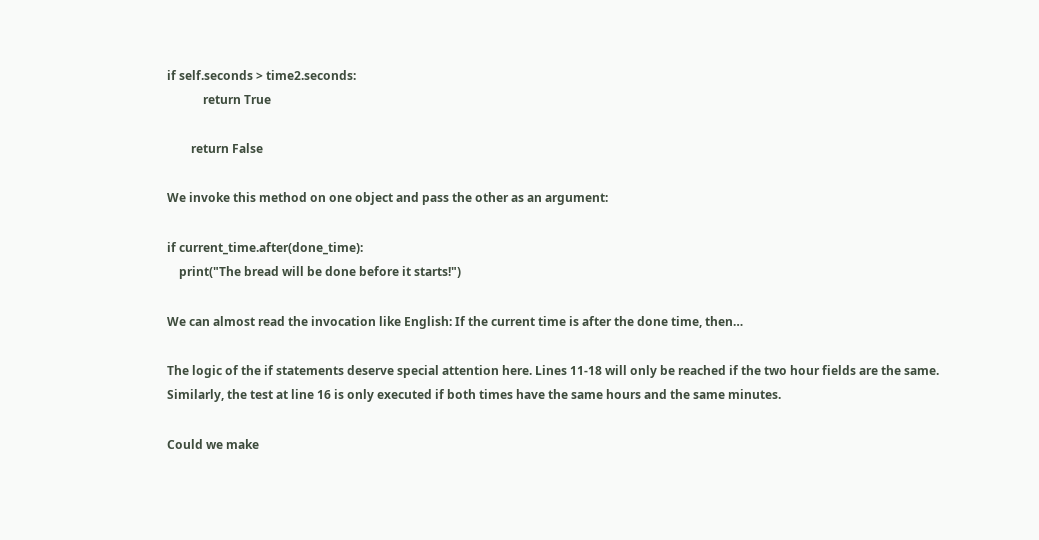if self.seconds > time2.seconds:
            return True

        return False

We invoke this method on one object and pass the other as an argument:

if current_time.after(done_time):
    print("The bread will be done before it starts!")

We can almost read the invocation like English: If the current time is after the done time, then…

The logic of the if statements deserve special attention here. Lines 11-18 will only be reached if the two hour fields are the same. Similarly, the test at line 16 is only executed if both times have the same hours and the same minutes.

Could we make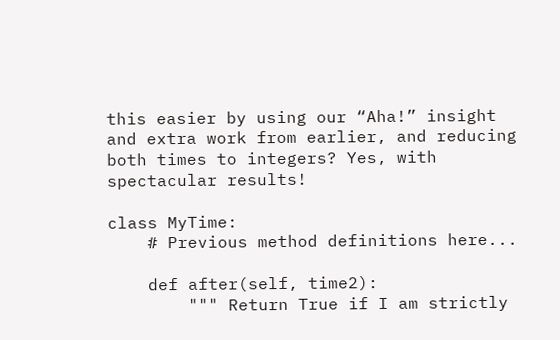this easier by using our “Aha!” insight and extra work from earlier, and reducing both times to integers? Yes, with spectacular results!

class MyTime:
    # Previous method definitions here...

    def after(self, time2):
        """ Return True if I am strictly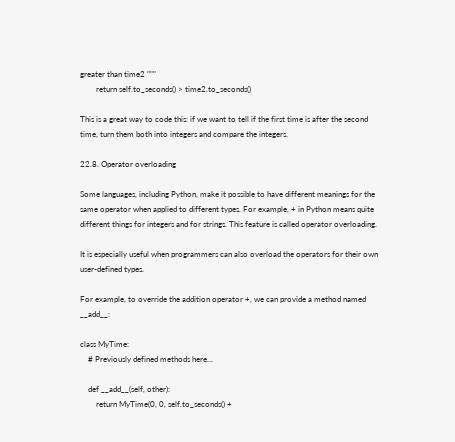greater than time2 """
        return self.to_seconds() > time2.to_seconds()

This is a great way to code this: if we want to tell if the first time is after the second time, turn them both into integers and compare the integers.

22.8. Operator overloading

Some languages, including Python, make it possible to have different meanings for the same operator when applied to different types. For example, + in Python means quite different things for integers and for strings. This feature is called operator overloading.

It is especially useful when programmers can also overload the operators for their own user-defined types.

For example, to override the addition operator +, we can provide a method named __add__:

class MyTime:
    # Previously defined methods here...

    def __add__(self, other):
        return MyTime(0, 0, self.to_seconds() +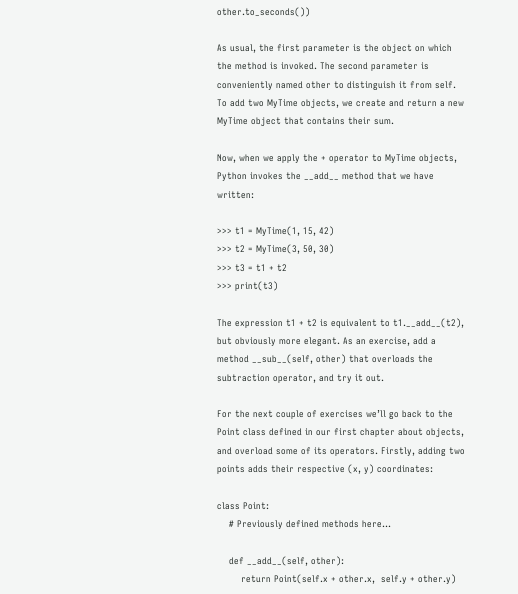other.to_seconds())

As usual, the first parameter is the object on which the method is invoked. The second parameter is conveniently named other to distinguish it from self. To add two MyTime objects, we create and return a new MyTime object that contains their sum.

Now, when we apply the + operator to MyTime objects, Python invokes the __add__ method that we have written:

>>> t1 = MyTime(1, 15, 42)
>>> t2 = MyTime(3, 50, 30)
>>> t3 = t1 + t2
>>> print(t3)

The expression t1 + t2 is equivalent to t1.__add__(t2), but obviously more elegant. As an exercise, add a method __sub__(self, other) that overloads the subtraction operator, and try it out.

For the next couple of exercises we’ll go back to the Point class defined in our first chapter about objects, and overload some of its operators. Firstly, adding two points adds their respective (x, y) coordinates:

class Point:
    # Previously defined methods here...

    def __add__(self, other):
        return Point(self.x + other.x,  self.y + other.y)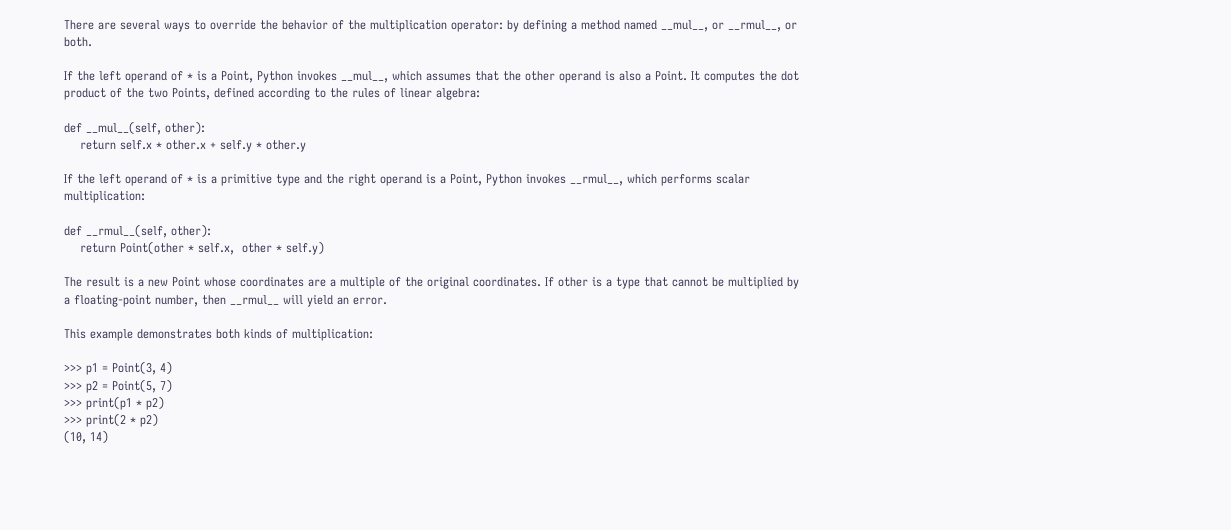There are several ways to override the behavior of the multiplication operator: by defining a method named __mul__, or __rmul__, or both.

If the left operand of * is a Point, Python invokes __mul__, which assumes that the other operand is also a Point. It computes the dot product of the two Points, defined according to the rules of linear algebra:

def __mul__(self, other):
    return self.x * other.x + self.y * other.y

If the left operand of * is a primitive type and the right operand is a Point, Python invokes __rmul__, which performs scalar multiplication:

def __rmul__(self, other):
    return Point(other * self.x,  other * self.y)

The result is a new Point whose coordinates are a multiple of the original coordinates. If other is a type that cannot be multiplied by a floating-point number, then __rmul__ will yield an error.

This example demonstrates both kinds of multiplication:

>>> p1 = Point(3, 4)
>>> p2 = Point(5, 7)
>>> print(p1 * p2)
>>> print(2 * p2)
(10, 14)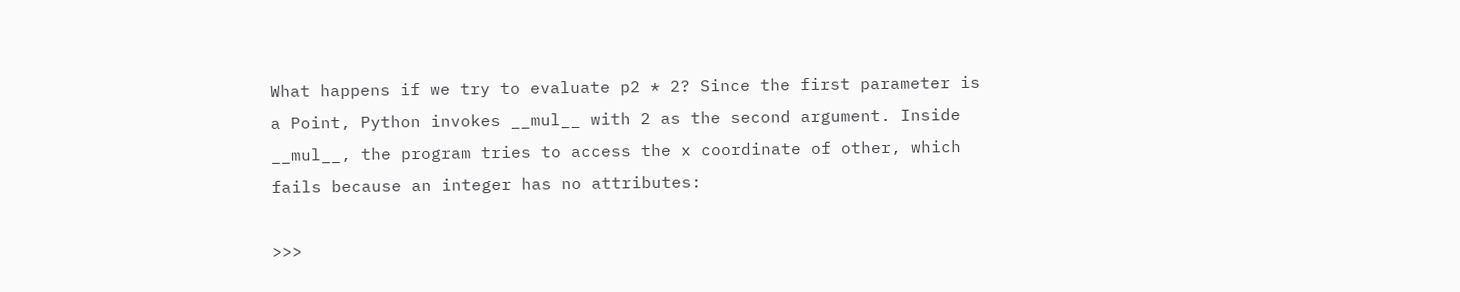What happens if we try to evaluate p2 * 2? Since the first parameter is a Point, Python invokes __mul__ with 2 as the second argument. Inside __mul__, the program tries to access the x coordinate of other, which fails because an integer has no attributes:

>>>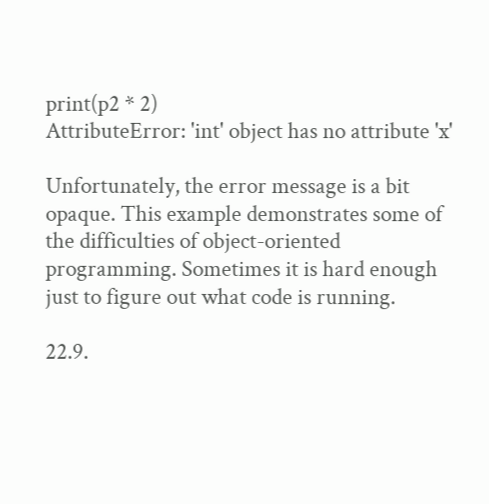print(p2 * 2)
AttributeError: 'int' object has no attribute 'x'

Unfortunately, the error message is a bit opaque. This example demonstrates some of the difficulties of object-oriented programming. Sometimes it is hard enough just to figure out what code is running.

22.9.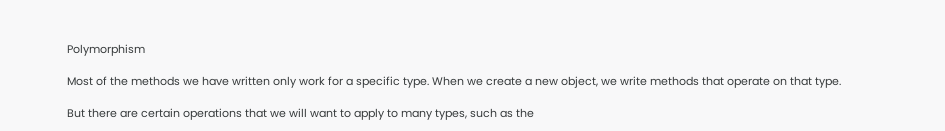Polymorphism

Most of the methods we have written only work for a specific type. When we create a new object, we write methods that operate on that type.

But there are certain operations that we will want to apply to many types, such as the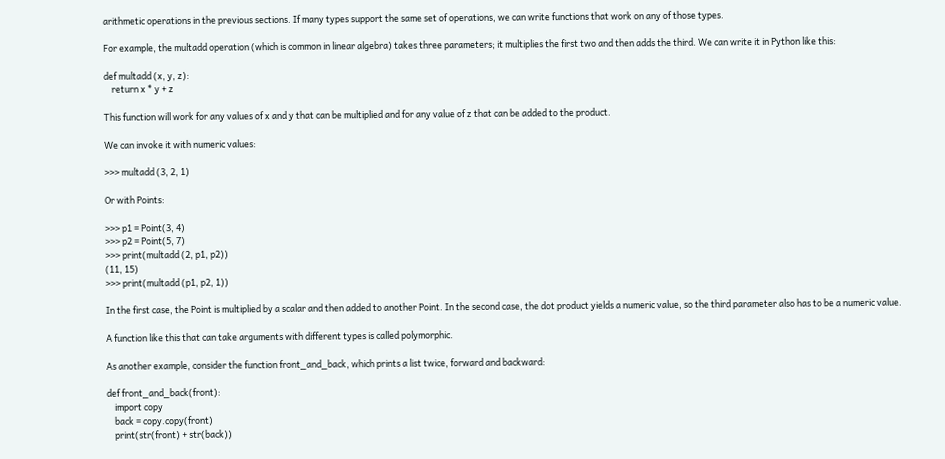arithmetic operations in the previous sections. If many types support the same set of operations, we can write functions that work on any of those types.

For example, the multadd operation (which is common in linear algebra) takes three parameters; it multiplies the first two and then adds the third. We can write it in Python like this:

def multadd (x, y, z):
    return x * y + z

This function will work for any values of x and y that can be multiplied and for any value of z that can be added to the product.

We can invoke it with numeric values:

>>> multadd (3, 2, 1)

Or with Points:

>>> p1 = Point(3, 4)
>>> p2 = Point(5, 7)
>>> print(multadd (2, p1, p2))
(11, 15)
>>> print(multadd (p1, p2, 1))

In the first case, the Point is multiplied by a scalar and then added to another Point. In the second case, the dot product yields a numeric value, so the third parameter also has to be a numeric value.

A function like this that can take arguments with different types is called polymorphic.

As another example, consider the function front_and_back, which prints a list twice, forward and backward:

def front_and_back(front):
    import copy
    back = copy.copy(front)
    print(str(front) + str(back))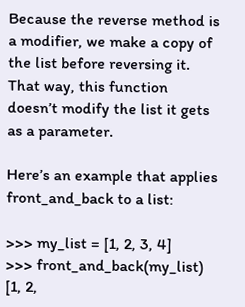Because the reverse method is a modifier, we make a copy of the list before reversing it. That way, this function doesn’t modify the list it gets as a parameter.

Here’s an example that applies front_and_back to a list:

>>> my_list = [1, 2, 3, 4]
>>> front_and_back(my_list)
[1, 2,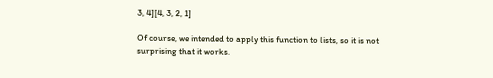3, 4][4, 3, 2, 1]

Of course, we intended to apply this function to lists, so it is not surprising that it works.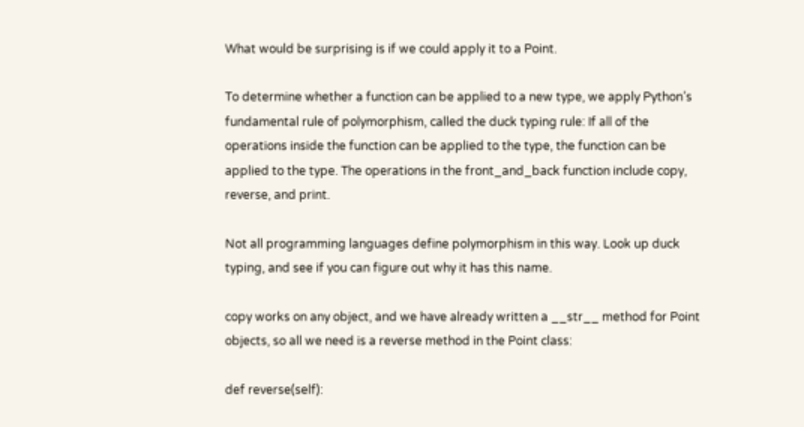What would be surprising is if we could apply it to a Point.

To determine whether a function can be applied to a new type, we apply Python’s fundamental rule of polymorphism, called the duck typing rule: If all of the operations inside the function can be applied to the type, the function can be applied to the type. The operations in the front_and_back function include copy, reverse, and print.

Not all programming languages define polymorphism in this way. Look up duck typing, and see if you can figure out why it has this name.

copy works on any object, and we have already written a __str__ method for Point objects, so all we need is a reverse method in the Point class:

def reverse(self):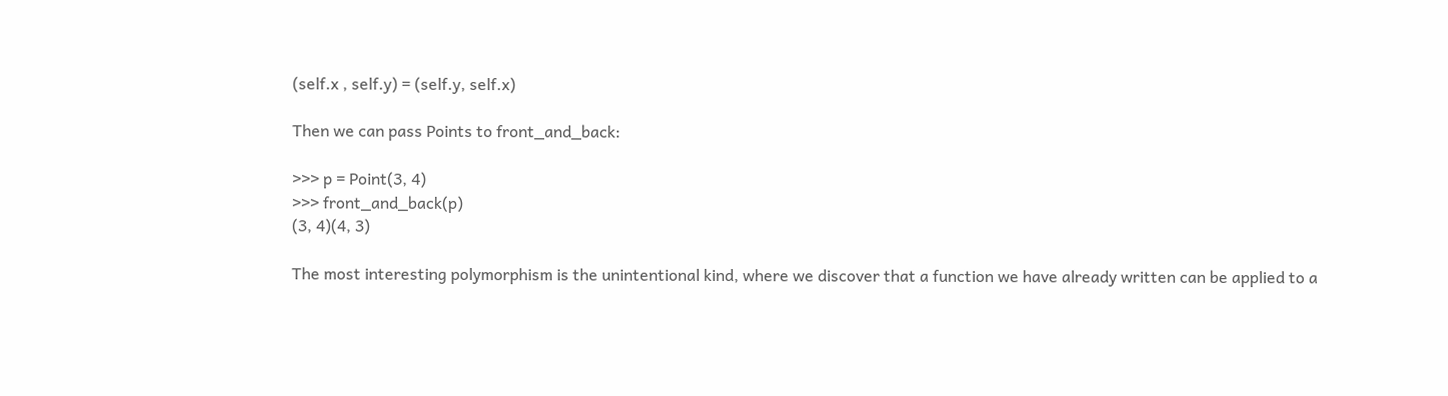(self.x , self.y) = (self.y, self.x)

Then we can pass Points to front_and_back:

>>> p = Point(3, 4)
>>> front_and_back(p)
(3, 4)(4, 3)

The most interesting polymorphism is the unintentional kind, where we discover that a function we have already written can be applied to a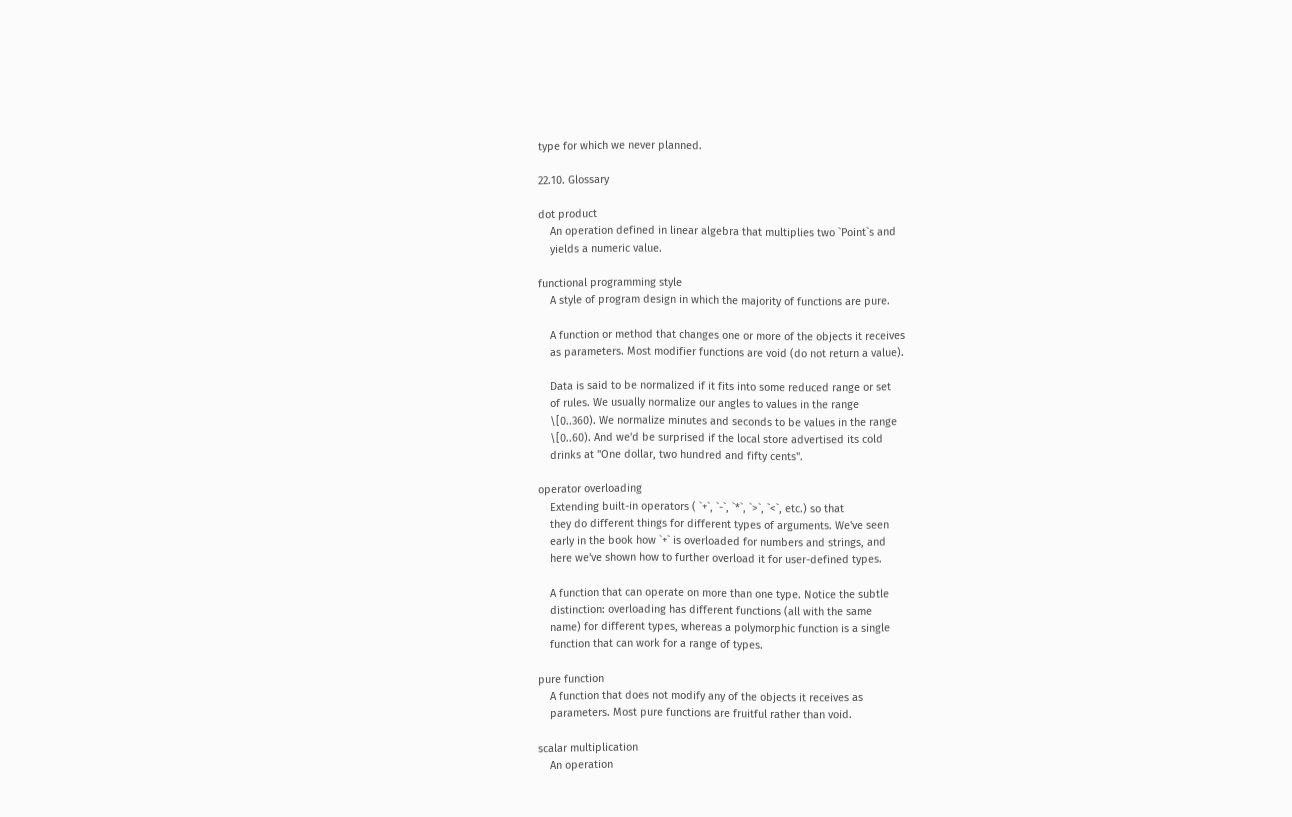type for which we never planned.

22.10. Glossary

dot product
    An operation defined in linear algebra that multiplies two `Point`s and
    yields a numeric value.

functional programming style
    A style of program design in which the majority of functions are pure.

    A function or method that changes one or more of the objects it receives
    as parameters. Most modifier functions are void (do not return a value).

    Data is said to be normalized if it fits into some reduced range or set
    of rules. We usually normalize our angles to values in the range
    \[0..360). We normalize minutes and seconds to be values in the range
    \[0..60). And we'd be surprised if the local store advertised its cold
    drinks at "One dollar, two hundred and fifty cents".

operator overloading
    Extending built-in operators ( `+`, `-`, `*`, `>`, `<`, etc.) so that
    they do different things for different types of arguments. We've seen
    early in the book how `+` is overloaded for numbers and strings, and
    here we've shown how to further overload it for user-defined types.

    A function that can operate on more than one type. Notice the subtle
    distinction: overloading has different functions (all with the same
    name) for different types, whereas a polymorphic function is a single
    function that can work for a range of types.

pure function
    A function that does not modify any of the objects it receives as
    parameters. Most pure functions are fruitful rather than void.

scalar multiplication
    An operation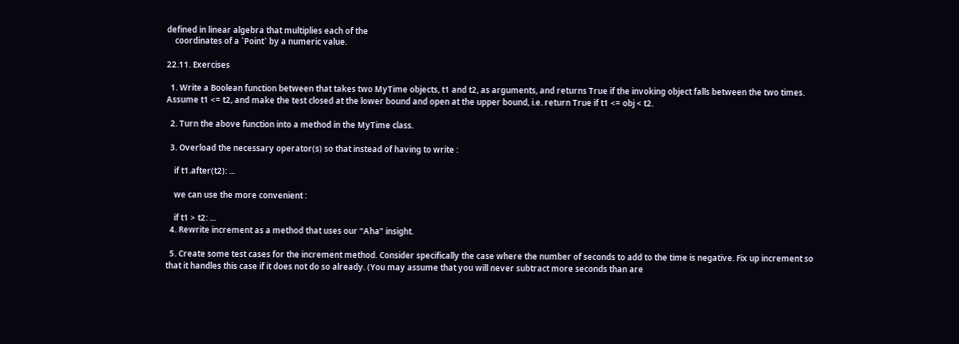defined in linear algebra that multiplies each of the
    coordinates of a `Point` by a numeric value.

22.11. Exercises

  1. Write a Boolean function between that takes two MyTime objects, t1 and t2, as arguments, and returns True if the invoking object falls between the two times. Assume t1 <= t2, and make the test closed at the lower bound and open at the upper bound, i.e. return True if t1 <= obj < t2.

  2. Turn the above function into a method in the MyTime class.

  3. Overload the necessary operator(s) so that instead of having to write :

    if t1.after(t2): ...

    we can use the more convenient :

    if t1 > t2: ...
  4. Rewrite increment as a method that uses our “Aha” insight.

  5. Create some test cases for the increment method. Consider specifically the case where the number of seconds to add to the time is negative. Fix up increment so that it handles this case if it does not do so already. (You may assume that you will never subtract more seconds than are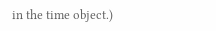in the time object.)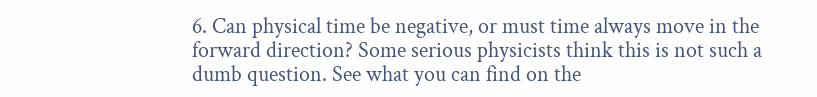6. Can physical time be negative, or must time always move in the forward direction? Some serious physicists think this is not such a dumb question. See what you can find on the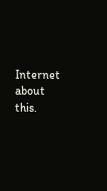Internet about this.